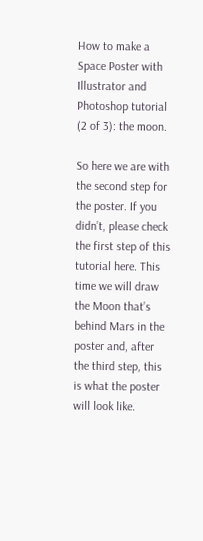How to make a Space Poster with Illustrator and Photoshop tutorial (2 of 3): the moon.

So here we are with the second step for the poster. If you didn’t, please check the first step of this tutorial here. This time we will draw the Moon that’s behind Mars in the poster and, after the third step, this is what the poster will look like.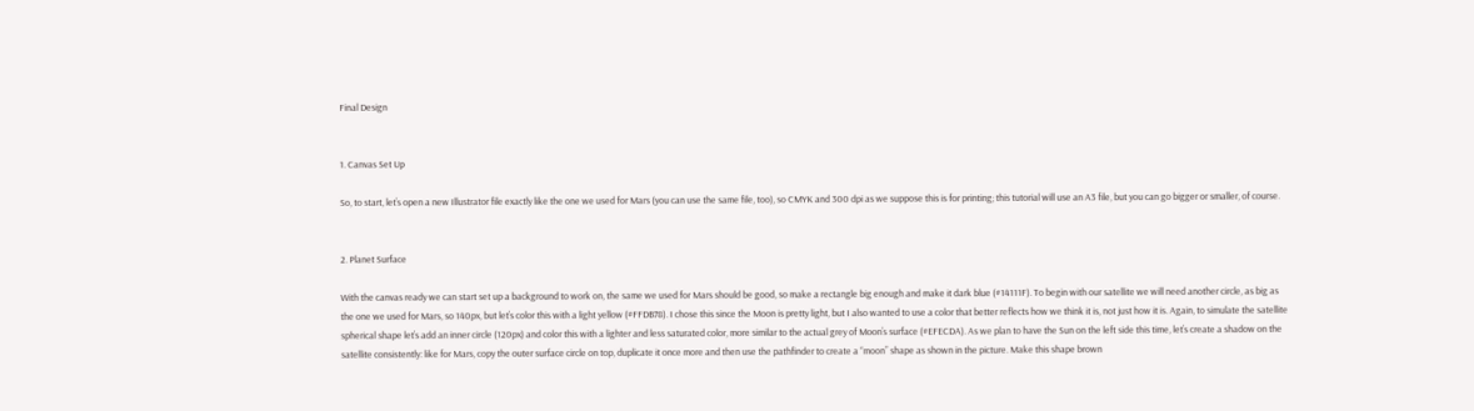Final Design


1. Canvas Set Up

So, to start, let’s open a new Illustrator file exactly like the one we used for Mars (you can use the same file, too), so CMYK and 300 dpi as we suppose this is for printing; this tutorial will use an A3 file, but you can go bigger or smaller, of course.


2. Planet Surface

With the canvas ready we can start set up a background to work on, the same we used for Mars should be good, so make a rectangle big enough and make it dark blue (#14111F). To begin with our satellite we will need another circle, as big as the one we used for Mars, so 140px, but let’s color this with a light yellow (#FFDB78). I chose this since the Moon is pretty light, but I also wanted to use a color that better reflects how we think it is, not just how it is. Again, to simulate the satellite spherical shape let’s add an inner circle (120px) and color this with a lighter and less saturated color, more similar to the actual grey of Moon’s surface (#EFECDA). As we plan to have the Sun on the left side this time, let’s create a shadow on the satellite consistently: like for Mars, copy the outer surface circle on top, duplicate it once more and then use the pathfinder to create a “moon” shape as shown in the picture. Make this shape brown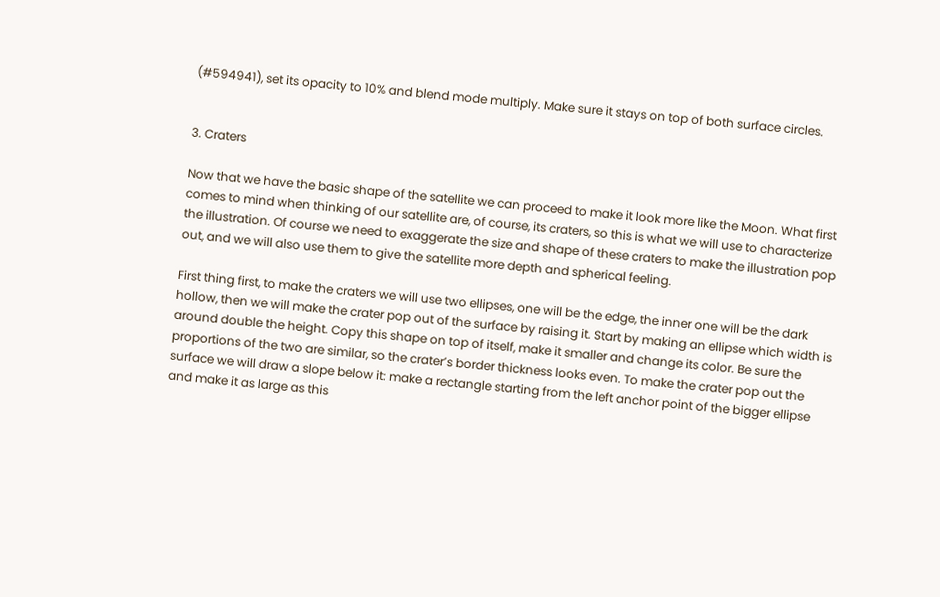(#594941), set its opacity to 10% and blend mode multiply. Make sure it stays on top of both surface circles.


3. Craters

Now that we have the basic shape of the satellite we can proceed to make it look more like the Moon. What first comes to mind when thinking of our satellite are, of course, its craters, so this is what we will use to characterize the illustration. Of course we need to exaggerate the size and shape of these craters to make the illustration pop out, and we will also use them to give the satellite more depth and spherical feeling.

First thing first, to make the craters we will use two ellipses, one will be the edge, the inner one will be the dark hollow, then we will make the crater pop out of the surface by raising it. Start by making an ellipse which width is around double the height. Copy this shape on top of itself, make it smaller and change its color. Be sure the proportions of the two are similar, so the crater’s border thickness looks even. To make the crater pop out the surface we will draw a slope below it: make a rectangle starting from the left anchor point of the bigger ellipse and make it as large as this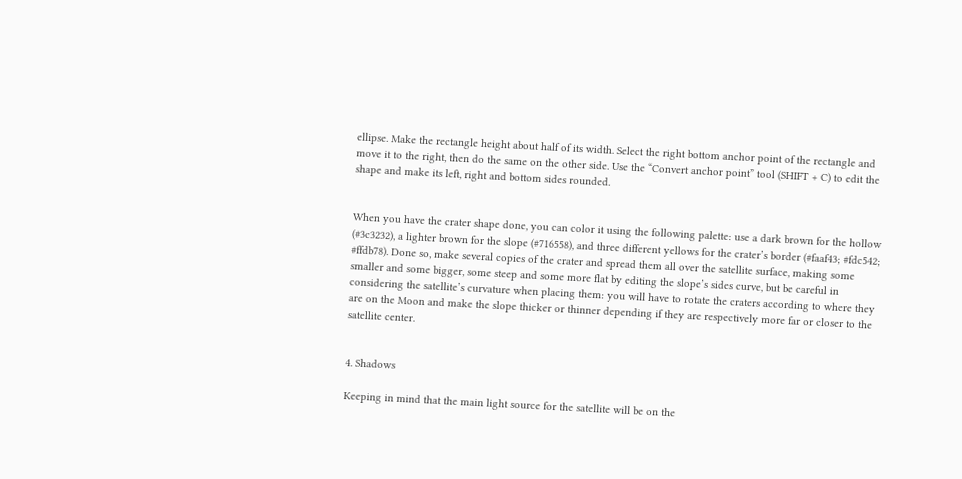ellipse. Make the rectangle height about half of its width. Select the right bottom anchor point of the rectangle and move it to the right, then do the same on the other side. Use the “Convert anchor point” tool (SHIFT + C) to edit the shape and make its left, right and bottom sides rounded.


When you have the crater shape done, you can color it using the following palette: use a dark brown for the hollow (#3c3232), a lighter brown for the slope (#716558), and three different yellows for the crater’s border (#faaf43; #fdc542; #ffdb78). Done so, make several copies of the crater and spread them all over the satellite surface, making some smaller and some bigger, some steep and some more flat by editing the slope’s sides curve, but be careful in considering the satellite’s curvature when placing them: you will have to rotate the craters according to where they are on the Moon and make the slope thicker or thinner depending if they are respectively more far or closer to the satellite center.


4. Shadows

Keeping in mind that the main light source for the satellite will be on the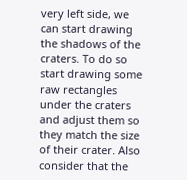very left side, we can start drawing the shadows of the craters. To do so start drawing some raw rectangles under the craters and adjust them so they match the size of their crater. Also consider that the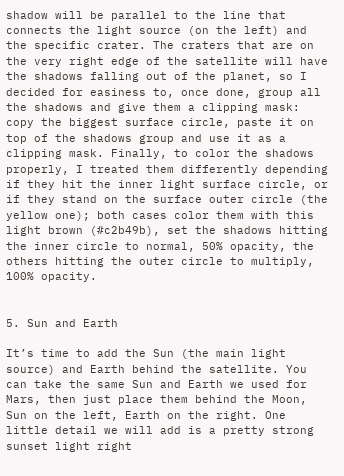shadow will be parallel to the line that connects the light source (on the left) and the specific crater. The craters that are on the very right edge of the satellite will have the shadows falling out of the planet, so I decided for easiness to, once done, group all the shadows and give them a clipping mask: copy the biggest surface circle, paste it on top of the shadows group and use it as a clipping mask. Finally, to color the shadows properly, I treated them differently depending if they hit the inner light surface circle, or if they stand on the surface outer circle (the yellow one); both cases color them with this light brown (#c2b49b), set the shadows hitting the inner circle to normal, 50% opacity, the others hitting the outer circle to multiply, 100% opacity.


5. Sun and Earth

It’s time to add the Sun (the main light source) and Earth behind the satellite. You can take the same Sun and Earth we used for Mars, then just place them behind the Moon, Sun on the left, Earth on the right. One little detail we will add is a pretty strong sunset light right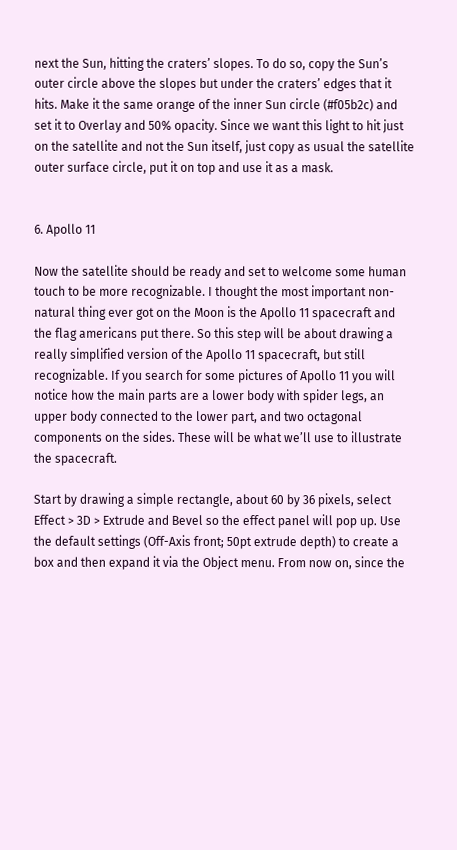next the Sun, hitting the craters’ slopes. To do so, copy the Sun’s outer circle above the slopes but under the craters’ edges that it hits. Make it the same orange of the inner Sun circle (#f05b2c) and set it to Overlay and 50% opacity. Since we want this light to hit just on the satellite and not the Sun itself, just copy as usual the satellite outer surface circle, put it on top and use it as a mask.


6. Apollo 11

Now the satellite should be ready and set to welcome some human touch to be more recognizable. I thought the most important non-natural thing ever got on the Moon is the Apollo 11 spacecraft and the flag americans put there. So this step will be about drawing a really simplified version of the Apollo 11 spacecraft, but still recognizable. If you search for some pictures of Apollo 11 you will notice how the main parts are a lower body with spider legs, an upper body connected to the lower part, and two octagonal components on the sides. These will be what we’ll use to illustrate the spacecraft.

Start by drawing a simple rectangle, about 60 by 36 pixels, select Effect > 3D > Extrude and Bevel so the effect panel will pop up. Use the default settings (Off-Axis front; 50pt extrude depth) to create a box and then expand it via the Object menu. From now on, since the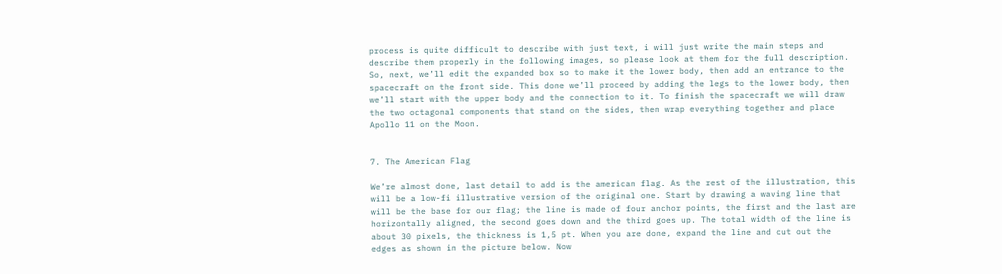process is quite difficult to describe with just text, i will just write the main steps and describe them properly in the following images, so please look at them for the full description. So, next, we’ll edit the expanded box so to make it the lower body, then add an entrance to the spacecraft on the front side. This done we’ll proceed by adding the legs to the lower body, then we’ll start with the upper body and the connection to it. To finish the spacecraft we will draw the two octagonal components that stand on the sides, then wrap everything together and place Apollo 11 on the Moon.


7. The American Flag

We’re almost done, last detail to add is the american flag. As the rest of the illustration, this will be a low-fi illustrative version of the original one. Start by drawing a waving line that will be the base for our flag; the line is made of four anchor points, the first and the last are horizontally aligned, the second goes down and the third goes up. The total width of the line is about 30 pixels, the thickness is 1,5 pt. When you are done, expand the line and cut out the edges as shown in the picture below. Now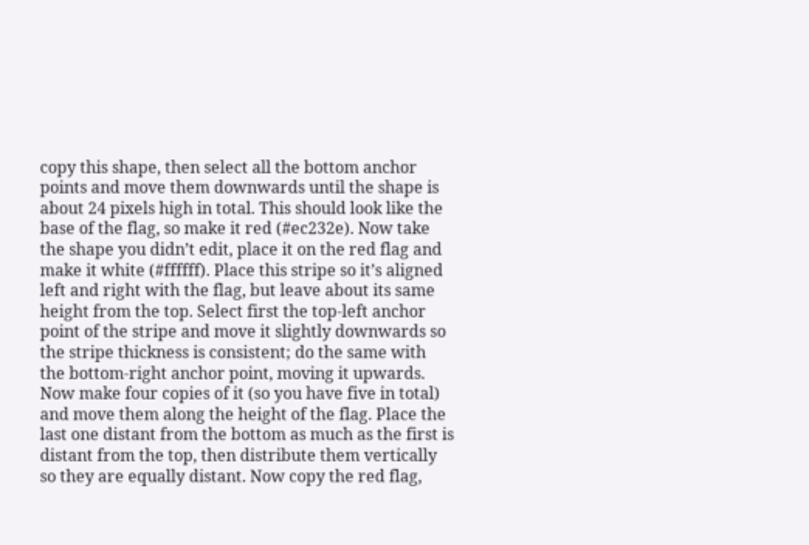copy this shape, then select all the bottom anchor points and move them downwards until the shape is about 24 pixels high in total. This should look like the base of the flag, so make it red (#ec232e). Now take the shape you didn’t edit, place it on the red flag and make it white (#ffffff). Place this stripe so it’s aligned left and right with the flag, but leave about its same height from the top. Select first the top-left anchor point of the stripe and move it slightly downwards so the stripe thickness is consistent; do the same with the bottom-right anchor point, moving it upwards. Now make four copies of it (so you have five in total) and move them along the height of the flag. Place the last one distant from the bottom as much as the first is distant from the top, then distribute them vertically so they are equally distant. Now copy the red flag,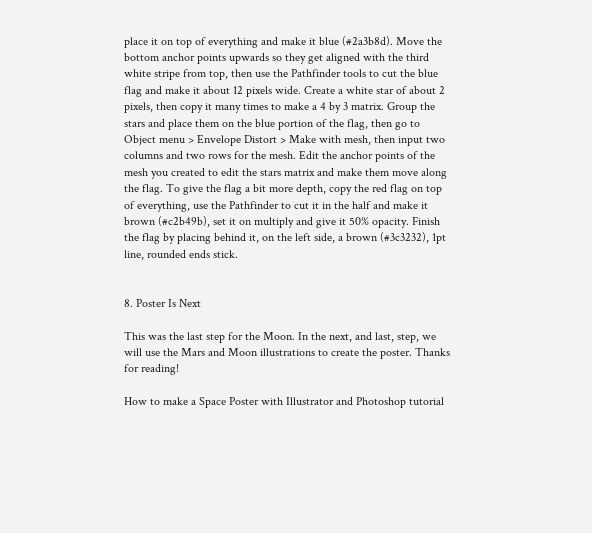place it on top of everything and make it blue (#2a3b8d). Move the bottom anchor points upwards so they get aligned with the third white stripe from top, then use the Pathfinder tools to cut the blue flag and make it about 12 pixels wide. Create a white star of about 2 pixels, then copy it many times to make a 4 by 3 matrix. Group the stars and place them on the blue portion of the flag, then go to Object menu > Envelope Distort > Make with mesh, then input two columns and two rows for the mesh. Edit the anchor points of the mesh you created to edit the stars matrix and make them move along the flag. To give the flag a bit more depth, copy the red flag on top of everything, use the Pathfinder to cut it in the half and make it brown (#c2b49b), set it on multiply and give it 50% opacity. Finish the flag by placing behind it, on the left side, a brown (#3c3232), 1pt line, rounded ends stick.


8. Poster Is Next

This was the last step for the Moon. In the next, and last, step, we will use the Mars and Moon illustrations to create the poster. Thanks for reading!

How to make a Space Poster with Illustrator and Photoshop tutorial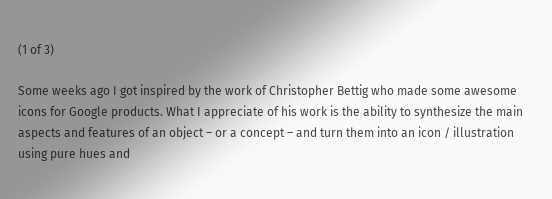(1 of 3)

Some weeks ago I got inspired by the work of Christopher Bettig who made some awesome icons for Google products. What I appreciate of his work is the ability to synthesize the main aspects and features of an object – or a concept – and turn them into an icon / illustration using pure hues and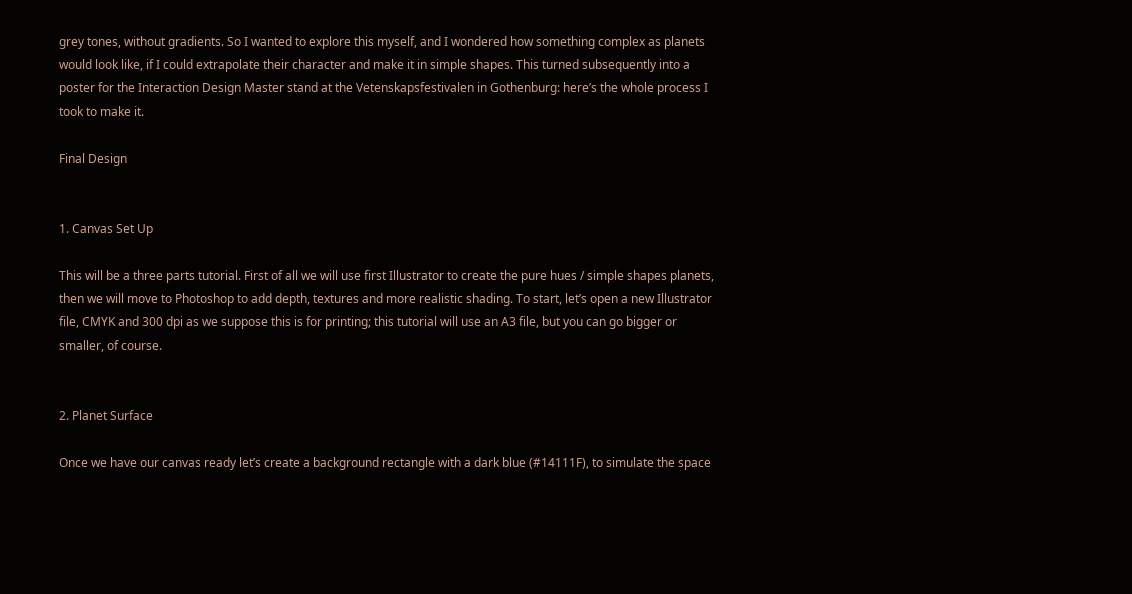grey tones, without gradients. So I wanted to explore this myself, and I wondered how something complex as planets would look like, if I could extrapolate their character and make it in simple shapes. This turned subsequently into a poster for the Interaction Design Master stand at the Vetenskapsfestivalen in Gothenburg: here’s the whole process I took to make it.

Final Design


1. Canvas Set Up

This will be a three parts tutorial. First of all we will use first Illustrator to create the pure hues / simple shapes planets, then we will move to Photoshop to add depth, textures and more realistic shading. To start, let’s open a new Illustrator file, CMYK and 300 dpi as we suppose this is for printing; this tutorial will use an A3 file, but you can go bigger or smaller, of course.


2. Planet Surface

Once we have our canvas ready let’s create a background rectangle with a dark blue (#14111F), to simulate the space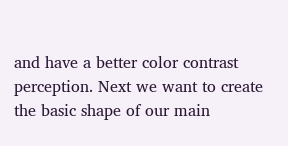and have a better color contrast perception. Next we want to create the basic shape of our main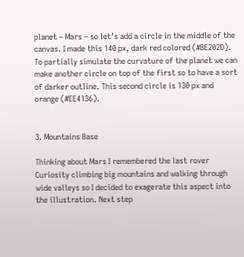planet – Mars – so let’s add a circle in the middle of the canvas. I made this 140 px, dark red colored (#BE202D). To partially simulate the curvature of the planet we can make another circle on top of the first so to have a sort of darker outline. This second circle is 130 px and orange (#EE4136).


3. Mountains Base

Thinking about Mars I remembered the last rover Curiosity climbing big mountains and walking through wide valleys so I decided to exagerate this aspect into the illustration. Next step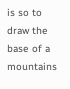is so to draw the base of a mountains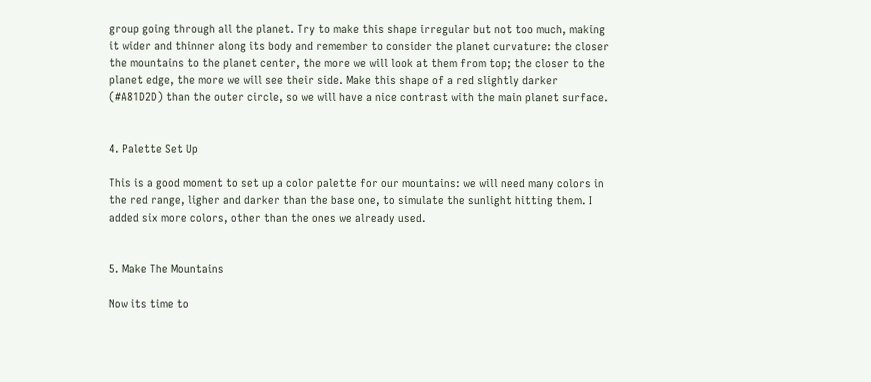group going through all the planet. Try to make this shape irregular but not too much, making it wider and thinner along its body and remember to consider the planet curvature: the closer the mountains to the planet center, the more we will look at them from top; the closer to the planet edge, the more we will see their side. Make this shape of a red slightly darker (#A81D2D) than the outer circle, so we will have a nice contrast with the main planet surface.


4. Palette Set Up

This is a good moment to set up a color palette for our mountains: we will need many colors in the red range, ligher and darker than the base one, to simulate the sunlight hitting them. I added six more colors, other than the ones we already used.


5. Make The Mountains

Now its time to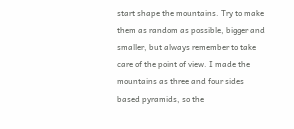start shape the mountains. Try to make them as random as possible, bigger and smaller, but always remember to take care of the point of view. I made the mountains as three and four sides based pyramids, so the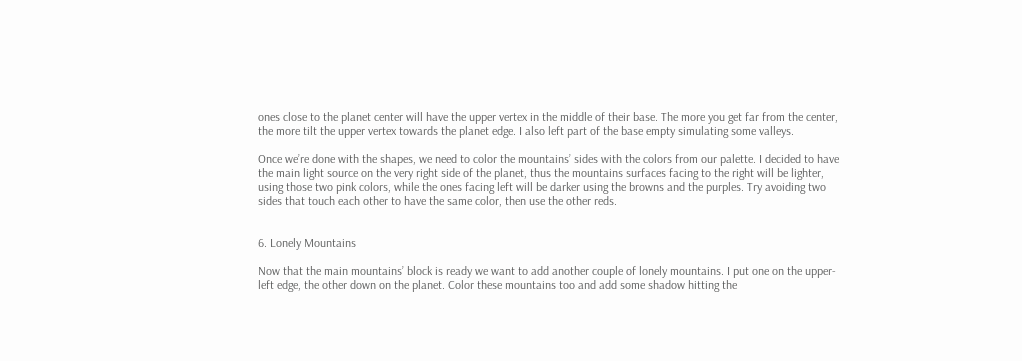ones close to the planet center will have the upper vertex in the middle of their base. The more you get far from the center, the more tilt the upper vertex towards the planet edge. I also left part of the base empty simulating some valleys.

Once we’re done with the shapes, we need to color the mountains’ sides with the colors from our palette. I decided to have the main light source on the very right side of the planet, thus the mountains surfaces facing to the right will be lighter, using those two pink colors, while the ones facing left will be darker using the browns and the purples. Try avoiding two sides that touch each other to have the same color, then use the other reds.


6. Lonely Mountains

Now that the main mountains’ block is ready we want to add another couple of lonely mountains. I put one on the upper-left edge, the other down on the planet. Color these mountains too and add some shadow hitting the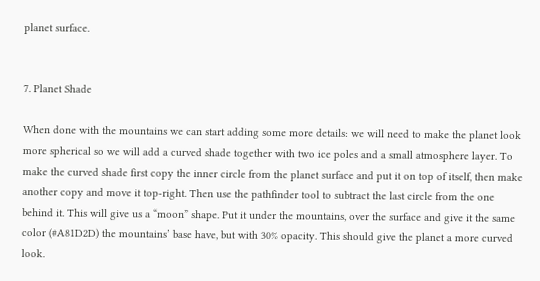planet surface.


7. Planet Shade

When done with the mountains we can start adding some more details: we will need to make the planet look more spherical so we will add a curved shade together with two ice poles and a small atmosphere layer. To make the curved shade first copy the inner circle from the planet surface and put it on top of itself, then make another copy and move it top-right. Then use the pathfinder tool to subtract the last circle from the one behind it. This will give us a “moon” shape. Put it under the mountains, over the surface and give it the same color (#A81D2D) the mountains’ base have, but with 30% opacity. This should give the planet a more curved look.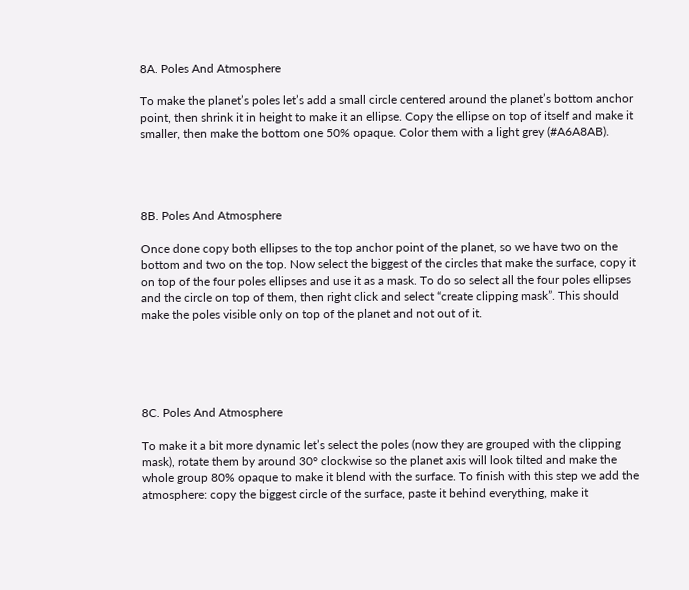8A. Poles And Atmosphere

To make the planet’s poles let’s add a small circle centered around the planet’s bottom anchor point, then shrink it in height to make it an ellipse. Copy the ellipse on top of itself and make it smaller, then make the bottom one 50% opaque. Color them with a light grey (#A6A8AB).




8B. Poles And Atmosphere

Once done copy both ellipses to the top anchor point of the planet, so we have two on the bottom and two on the top. Now select the biggest of the circles that make the surface, copy it on top of the four poles ellipses and use it as a mask. To do so select all the four poles ellipses and the circle on top of them, then right click and select “create clipping mask”. This should make the poles visible only on top of the planet and not out of it.





8C. Poles And Atmosphere

To make it a bit more dynamic let’s select the poles (now they are grouped with the clipping mask), rotate them by around 30° clockwise so the planet axis will look tilted and make the whole group 80% opaque to make it blend with the surface. To finish with this step we add the atmosphere: copy the biggest circle of the surface, paste it behind everything, make it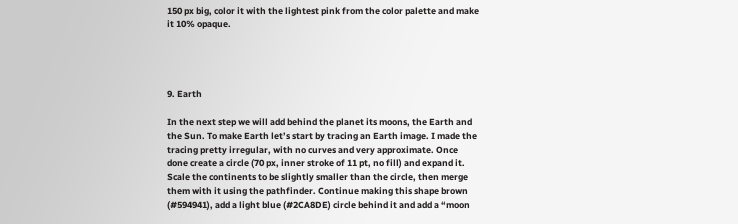150 px big, color it with the lightest pink from the color palette and make it 10% opaque.




9. Earth

In the next step we will add behind the planet its moons, the Earth and the Sun. To make Earth let’s start by tracing an Earth image. I made the tracing pretty irregular, with no curves and very approximate. Once done create a circle (70 px, inner stroke of 11 pt, no fill) and expand it. Scale the continents to be slightly smaller than the circle, then merge them with it using the pathfinder. Continue making this shape brown (#594941), add a light blue (#2CA8DE) circle behind it and add a “moon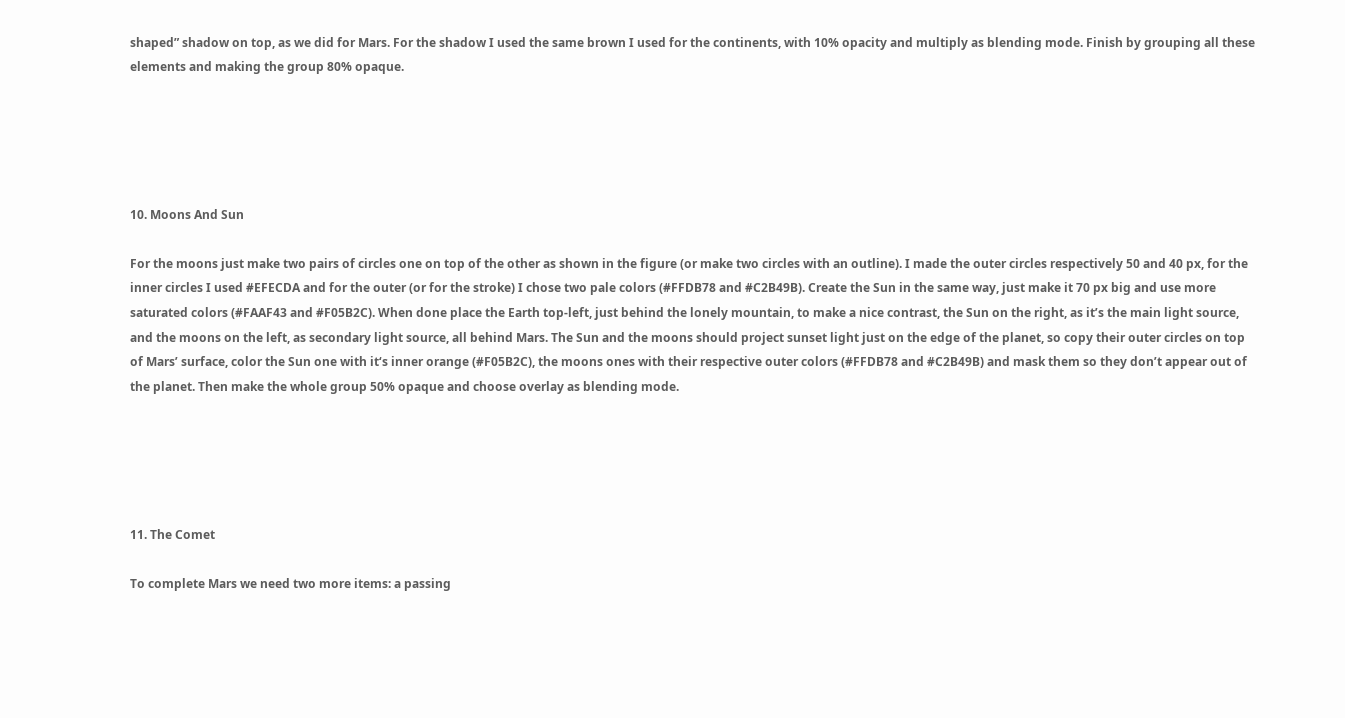shaped” shadow on top, as we did for Mars. For the shadow I used the same brown I used for the continents, with 10% opacity and multiply as blending mode. Finish by grouping all these elements and making the group 80% opaque.





10. Moons And Sun

For the moons just make two pairs of circles one on top of the other as shown in the figure (or make two circles with an outline). I made the outer circles respectively 50 and 40 px, for the inner circles I used #EFECDA and for the outer (or for the stroke) I chose two pale colors (#FFDB78 and #C2B49B). Create the Sun in the same way, just make it 70 px big and use more saturated colors (#FAAF43 and #F05B2C). When done place the Earth top-left, just behind the lonely mountain, to make a nice contrast, the Sun on the right, as it’s the main light source, and the moons on the left, as secondary light source, all behind Mars. The Sun and the moons should project sunset light just on the edge of the planet, so copy their outer circles on top of Mars’ surface, color the Sun one with it‘s inner orange (#F05B2C), the moons ones with their respective outer colors (#FFDB78 and #C2B49B) and mask them so they don’t appear out of the planet. Then make the whole group 50% opaque and choose overlay as blending mode.





11. The Comet

To complete Mars we need two more items: a passing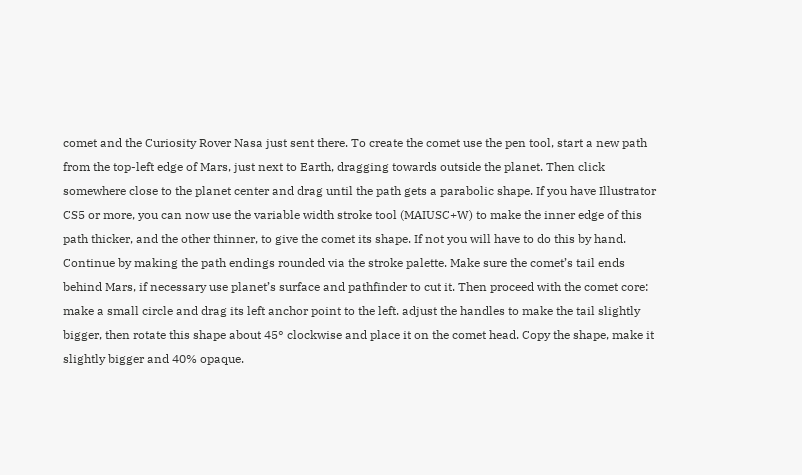comet and the Curiosity Rover Nasa just sent there. To create the comet use the pen tool, start a new path from the top-left edge of Mars, just next to Earth, dragging towards outside the planet. Then click somewhere close to the planet center and drag until the path gets a parabolic shape. If you have Illustrator CS5 or more, you can now use the variable width stroke tool (MAIUSC+W) to make the inner edge of this path thicker, and the other thinner, to give the comet its shape. If not you will have to do this by hand. Continue by making the path endings rounded via the stroke palette. Make sure the comet’s tail ends behind Mars, if necessary use planet’s surface and pathfinder to cut it. Then proceed with the comet core: make a small circle and drag its left anchor point to the left. adjust the handles to make the tail slightly bigger, then rotate this shape about 45° clockwise and place it on the comet head. Copy the shape, make it slightly bigger and 40% opaque.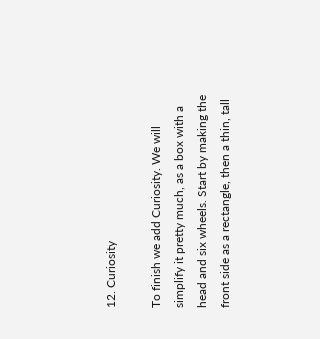12. Curiosity

To finish we add Curiosity. We will simplify it pretty much, as a box with a head and six wheels. Start by making the front side as a rectangle, then a thin, tall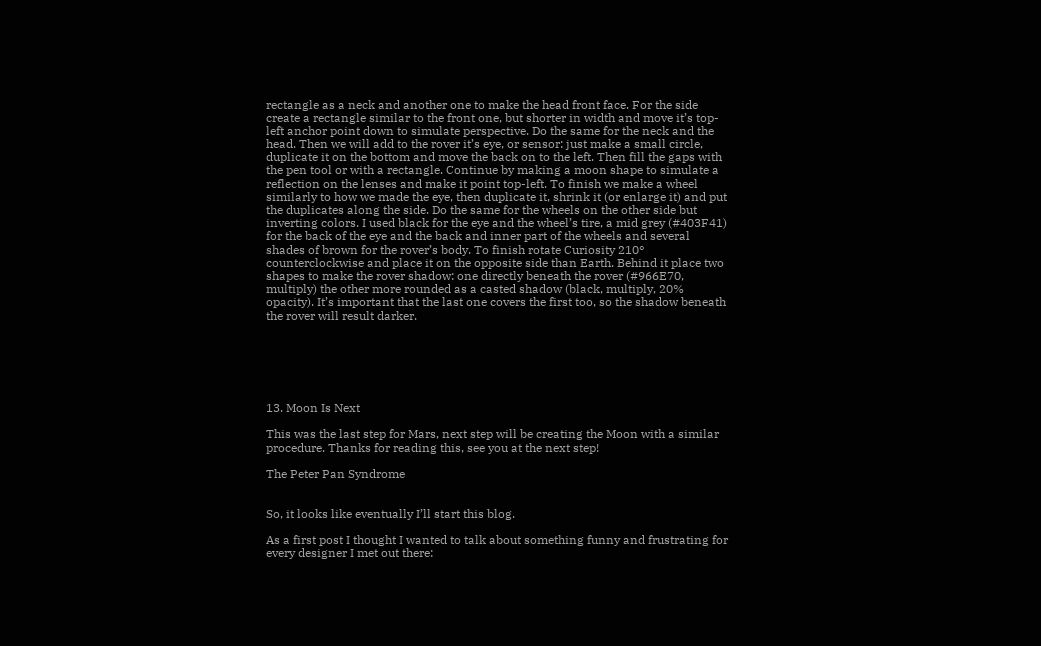rectangle as a neck and another one to make the head front face. For the side create a rectangle similar to the front one, but shorter in width and move it’s top-left anchor point down to simulate perspective. Do the same for the neck and the head. Then we will add to the rover it’s eye, or sensor: just make a small circle, duplicate it on the bottom and move the back on to the left. Then fill the gaps with the pen tool or with a rectangle. Continue by making a moon shape to simulate a reflection on the lenses and make it point top-left. To finish we make a wheel similarly to how we made the eye, then duplicate it, shrink it (or enlarge it) and put the duplicates along the side. Do the same for the wheels on the other side but inverting colors. I used black for the eye and the wheel’s tire, a mid grey (#403F41) for the back of the eye and the back and inner part of the wheels and several shades of brown for the rover’s body. To finish rotate Curiosity 210° counterclockwise and place it on the opposite side than Earth. Behind it place two shapes to make the rover shadow: one directly beneath the rover (#966E70, multiply) the other more rounded as a casted shadow (black, multiply, 20% opacity). It’s important that the last one covers the first too, so the shadow beneath the rover will result darker.






13. Moon Is Next

This was the last step for Mars, next step will be creating the Moon with a similar procedure. Thanks for reading this, see you at the next step!

The Peter Pan Syndrome


So, it looks like eventually I’ll start this blog.

As a first post I thought I wanted to talk about something funny and frustrating for every designer I met out there: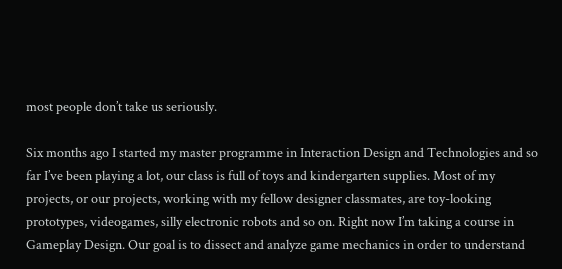most people don’t take us seriously.

Six months ago I started my master programme in Interaction Design and Technologies and so far I’ve been playing a lot, our class is full of toys and kindergarten supplies. Most of my projects, or our projects, working with my fellow designer classmates, are toy-looking prototypes, videogames, silly electronic robots and so on. Right now I’m taking a course in Gameplay Design. Our goal is to dissect and analyze game mechanics in order to understand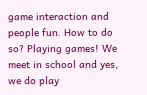game interaction and people fun. How to do so? Playing games! We meet in school and yes, we do play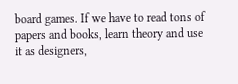board games. If we have to read tons of papers and books, learn theory and use it as designers,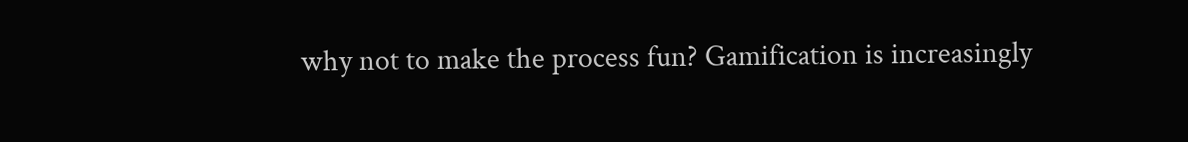why not to make the process fun? Gamification is increasingly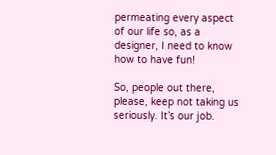permeating every aspect of our life so, as a designer, I need to know how to have fun!

So, people out there, please, keep not taking us seriously. It’s our job.